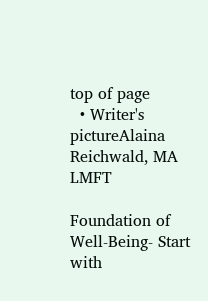top of page
  • Writer's pictureAlaina Reichwald, MA LMFT

Foundation of Well-Being- Start with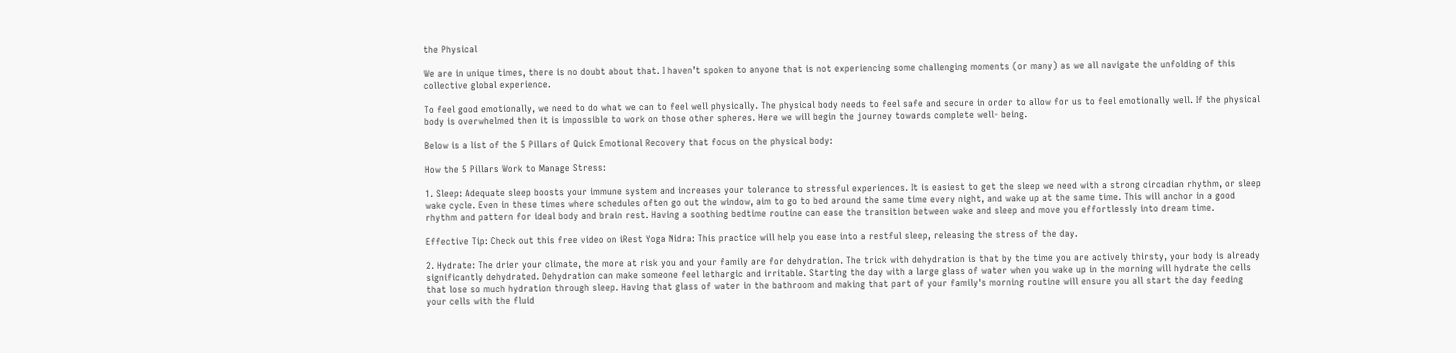the Physical

We are in unique times, there is no doubt about that. I haven’t spoken to anyone that is not experiencing some challenging moments (or many) as we all navigate the unfolding of this collective global experience.

To feel good emotionally, we need to do what we can to feel well physically. The physical body needs to feel safe and secure in order to allow for us to feel emotionally well. If the physical body is overwhelmed then it is impossible to work on those other spheres. Here we will begin the journey towards complete well- being.

Below is a list of the 5 Pillars of Quick Emotional Recovery that focus on the physical body:

How the 5 Pillars Work to Manage Stress:

1. Sleep: Adequate sleep boosts your immune system and increases your tolerance to stressful experiences. It is easiest to get the sleep we need with a strong circadian rhythm, or sleep wake cycle. Even in these times where schedules often go out the window, aim to go to bed around the same time every night, and wake up at the same time. This will anchor in a good rhythm and pattern for ideal body and brain rest. Having a soothing bedtime routine can ease the transition between wake and sleep and move you effortlessly into dream time.

Effective Tip: Check out this free video on iRest Yoga Nidra: This practice will help you ease into a restful sleep, releasing the stress of the day.

2. Hydrate: The drier your climate, the more at risk you and your family are for dehydration. The trick with dehydration is that by the time you are actively thirsty, your body is already significantly dehydrated. Dehydration can make someone feel lethargic and irritable. Starting the day with a large glass of water when you wake up in the morning will hydrate the cells that lose so much hydration through sleep. Having that glass of water in the bathroom and making that part of your family's morning routine will ensure you all start the day feeding your cells with the fluid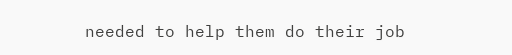needed to help them do their job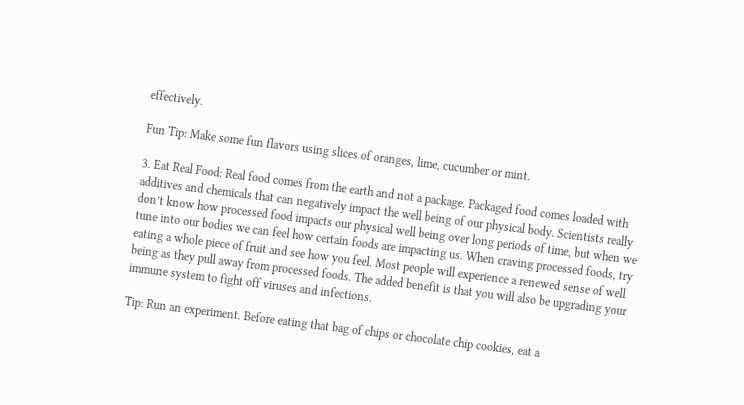effectively.

Fun Tip: Make some fun flavors using slices of oranges, lime, cucumber or mint.

3. Eat Real Food: Real food comes from the earth and not a package. Packaged food comes loaded with additives and chemicals that can negatively impact the well being of our physical body. Scientists really don’t know how processed food impacts our physical well being over long periods of time, but when we tune into our bodies we can feel how certain foods are impacting us. When craving processed foods, try eating a whole piece of fruit and see how you feel. Most people will experience a renewed sense of well being as they pull away from processed foods. The added benefit is that you will also be upgrading your immune system to fight off viruses and infections.

Tip: Run an experiment. Before eating that bag of chips or chocolate chip cookies, eat a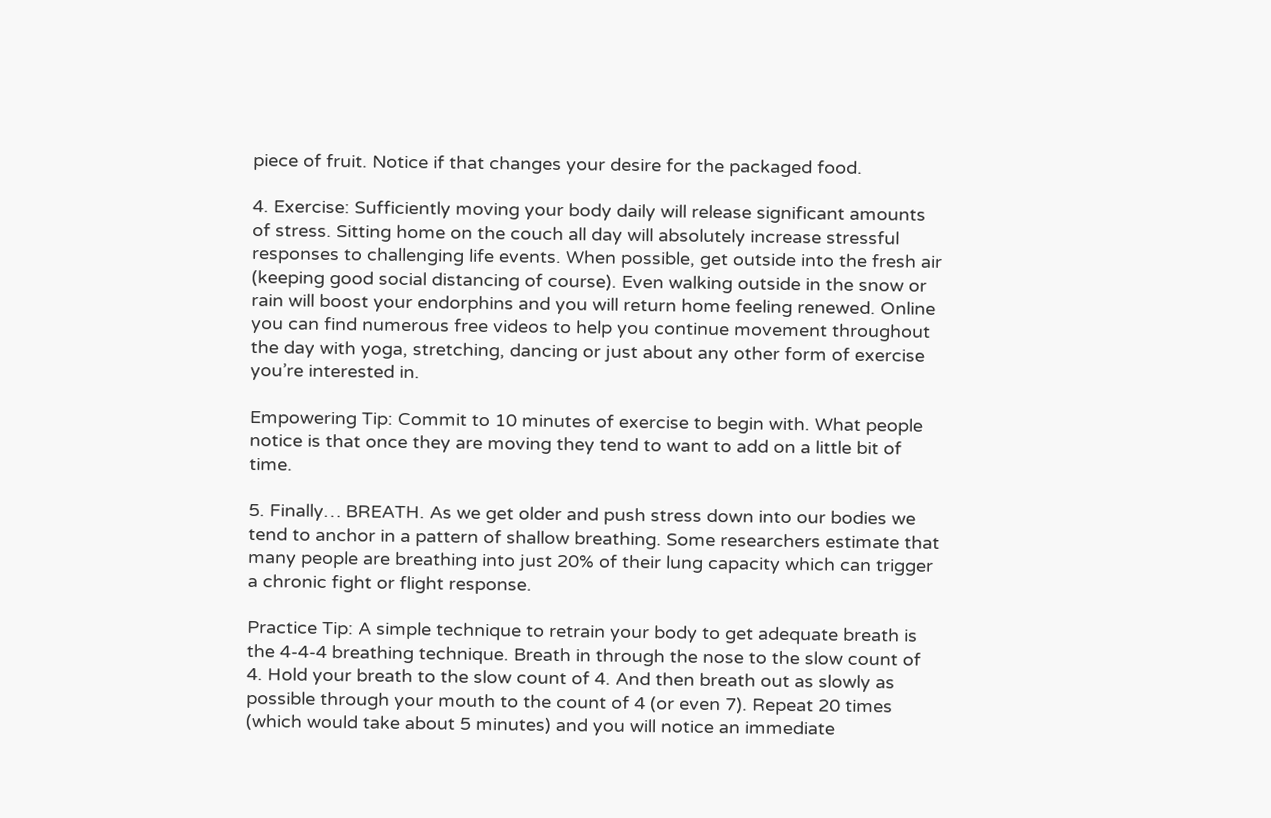piece of fruit. Notice if that changes your desire for the packaged food.

4. Exercise: Sufficiently moving your body daily will release significant amounts of stress. Sitting home on the couch all day will absolutely increase stressful responses to challenging life events. When possible, get outside into the fresh air (keeping good social distancing of course). Even walking outside in the snow or rain will boost your endorphins and you will return home feeling renewed. Online you can find numerous free videos to help you continue movement throughout the day with yoga, stretching, dancing or just about any other form of exercise you’re interested in.

Empowering Tip: Commit to 10 minutes of exercise to begin with. What people notice is that once they are moving they tend to want to add on a little bit of time.

5. Finally… BREATH. As we get older and push stress down into our bodies we tend to anchor in a pattern of shallow breathing. Some researchers estimate that many people are breathing into just 20% of their lung capacity which can trigger a chronic fight or flight response.

Practice Tip: A simple technique to retrain your body to get adequate breath is the 4-4-4 breathing technique. Breath in through the nose to the slow count of 4. Hold your breath to the slow count of 4. And then breath out as slowly as possible through your mouth to the count of 4 (or even 7). Repeat 20 times (which would take about 5 minutes) and you will notice an immediate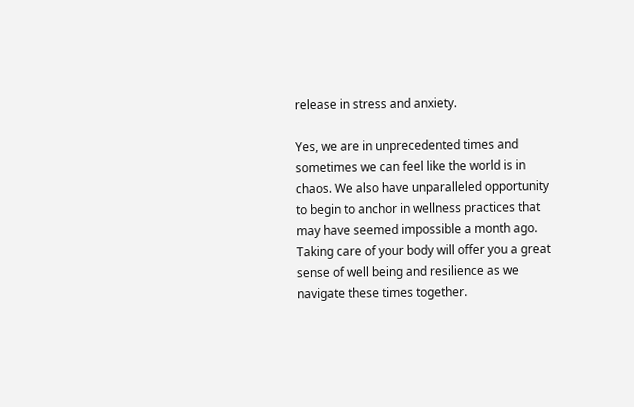release in stress and anxiety.

Yes, we are in unprecedented times and sometimes we can feel like the world is in chaos. We also have unparalleled opportunity to begin to anchor in wellness practices that may have seemed impossible a month ago. Taking care of your body will offer you a great sense of well being and resilience as we navigate these times together.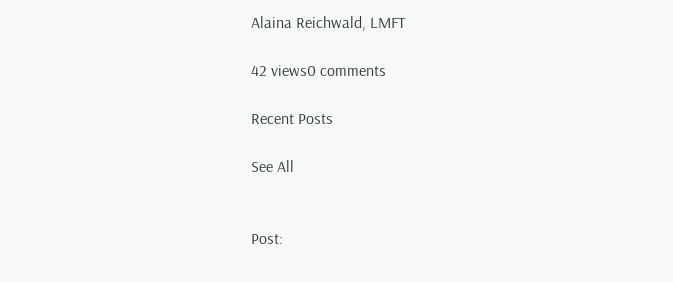Alaina Reichwald, LMFT

42 views0 comments

Recent Posts

See All


Post: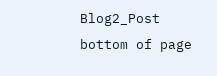Blog2_Post
bottom of page